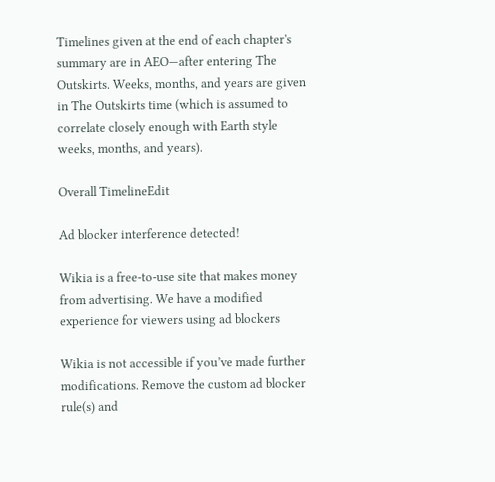Timelines given at the end of each chapter's summary are in AEO—after entering The Outskirts. Weeks, months, and years are given in The Outskirts time (which is assumed to correlate closely enough with Earth style weeks, months, and years).

Overall TimelineEdit

Ad blocker interference detected!

Wikia is a free-to-use site that makes money from advertising. We have a modified experience for viewers using ad blockers

Wikia is not accessible if you’ve made further modifications. Remove the custom ad blocker rule(s) and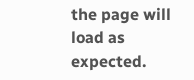the page will load as expected.